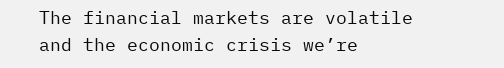The financial markets are volatile and the economic crisis we’re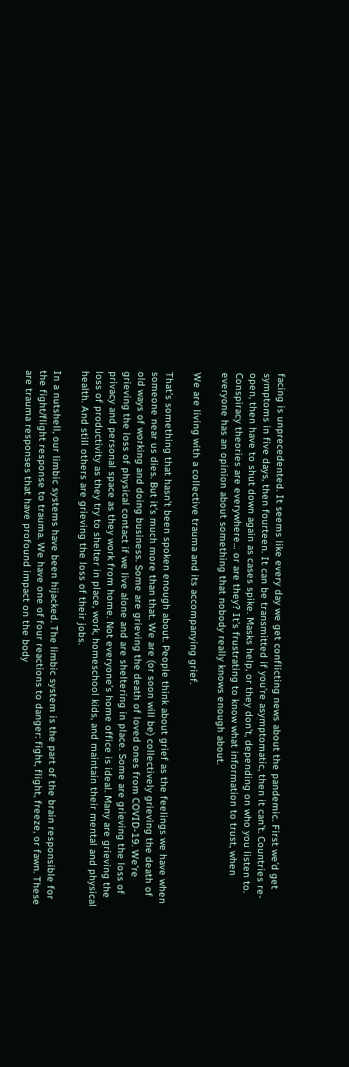facing is unprecedented. It seems like every day we get conflicting news about the pandemic. First we’d get symptoms in five days, then fourteen. It can be transmitted if you’re asymptomatic, then it can’t. Countries re-open, then have to shut down again as cases spike. Masks help, or they don’t, depending on who you listen to. Conspiracy theories are everywhere… or are they? It’s frustrating to know what information to trust, when everyone has an opinion about something that nobody really knows enough about.

We are living with a collective trauma and its accompanying grief.

That’s something that hasn’t been spoken enough about. People think about grief as the feelings we have when someone near us dies. But it’s much more than that. We are (or soon will be) collectively grieving the death of old ways of working and doing business. Some are grieving the death of loved ones from COVID-19. We’re grieving the loss of physical contact if we live alone and are sheltering in place. Some are grieving the loss of privacy and personal space as they work from home. Not everyone’s home office is ideal. Many are grieving the loss of productivity as they try to shelter in place, work, homeschool kids, and maintain their mental and physical health. And still others are grieving the loss of their jobs.

In a nutshell, our limbic systems have been hijacked. The limbic system is the part of the brain responsible for the fight/flight response to trauma. We have one of four reactions to danger: fight, flight, freeze, or fawn. These are trauma responses that have profound impact on the body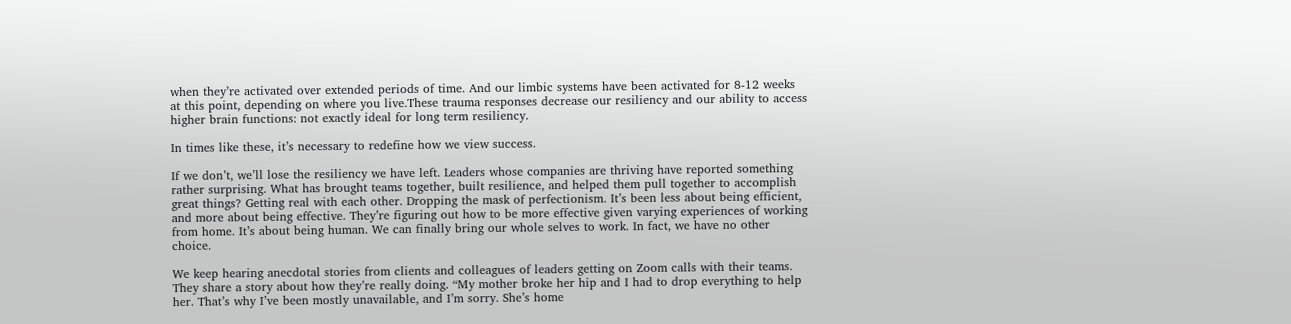when they’re activated over extended periods of time. And our limbic systems have been activated for 8-12 weeks at this point, depending on where you live.These trauma responses decrease our resiliency and our ability to access higher brain functions: not exactly ideal for long term resiliency.

In times like these, it’s necessary to redefine how we view success.

If we don’t, we’ll lose the resiliency we have left. Leaders whose companies are thriving have reported something rather surprising. What has brought teams together, built resilience, and helped them pull together to accomplish great things? Getting real with each other. Dropping the mask of perfectionism. It’s been less about being efficient, and more about being effective. They’re figuring out how to be more effective given varying experiences of working from home. It’s about being human. We can finally bring our whole selves to work. In fact, we have no other choice.

We keep hearing anecdotal stories from clients and colleagues of leaders getting on Zoom calls with their teams. They share a story about how they’re really doing. “My mother broke her hip and I had to drop everything to help her. That’s why I’ve been mostly unavailable, and I’m sorry. She’s home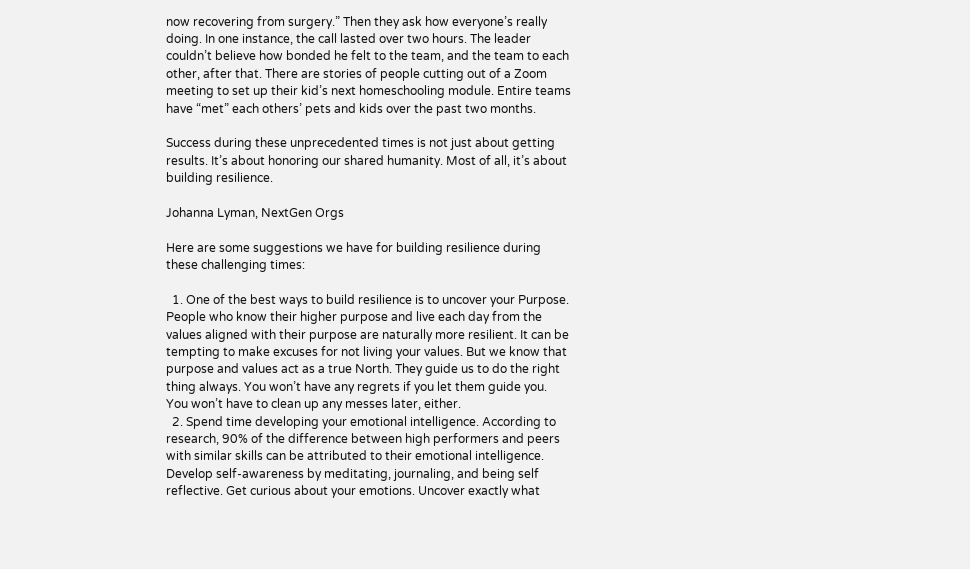now recovering from surgery.” Then they ask how everyone’s really doing. In one instance, the call lasted over two hours. The leader couldn’t believe how bonded he felt to the team, and the team to each other, after that. There are stories of people cutting out of a Zoom meeting to set up their kid’s next homeschooling module. Entire teams have “met” each others’ pets and kids over the past two months.

Success during these unprecedented times is not just about getting results. It’s about honoring our shared humanity. Most of all, it’s about building resilience.

Johanna Lyman, NextGen Orgs

Here are some suggestions we have for building resilience during these challenging times:

  1. One of the best ways to build resilience is to uncover your Purpose. People who know their higher purpose and live each day from the values aligned with their purpose are naturally more resilient. It can be tempting to make excuses for not living your values. But we know that purpose and values act as a true North. They guide us to do the right thing always. You won’t have any regrets if you let them guide you. You won’t have to clean up any messes later, either.
  2. Spend time developing your emotional intelligence. According to research, 90% of the difference between high performers and peers with similar skills can be attributed to their emotional intelligence. Develop self-awareness by meditating, journaling, and being self reflective. Get curious about your emotions. Uncover exactly what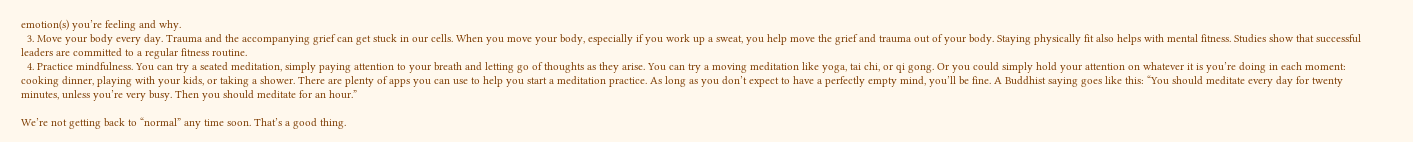emotion(s) you’re feeling and why.
  3. Move your body every day. Trauma and the accompanying grief can get stuck in our cells. When you move your body, especially if you work up a sweat, you help move the grief and trauma out of your body. Staying physically fit also helps with mental fitness. Studies show that successful leaders are committed to a regular fitness routine.
  4. Practice mindfulness. You can try a seated meditation, simply paying attention to your breath and letting go of thoughts as they arise. You can try a moving meditation like yoga, tai chi, or qi gong. Or you could simply hold your attention on whatever it is you’re doing in each moment: cooking dinner, playing with your kids, or taking a shower. There are plenty of apps you can use to help you start a meditation practice. As long as you don’t expect to have a perfectly empty mind, you’ll be fine. A Buddhist saying goes like this: “You should meditate every day for twenty minutes, unless you’re very busy. Then you should meditate for an hour.”

We’re not getting back to “normal” any time soon. That’s a good thing.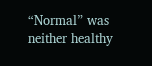“Normal” was neither healthy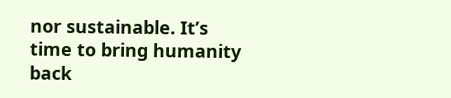nor sustainable. It’s time to bring humanity back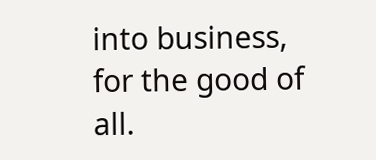into business, for the good of all.